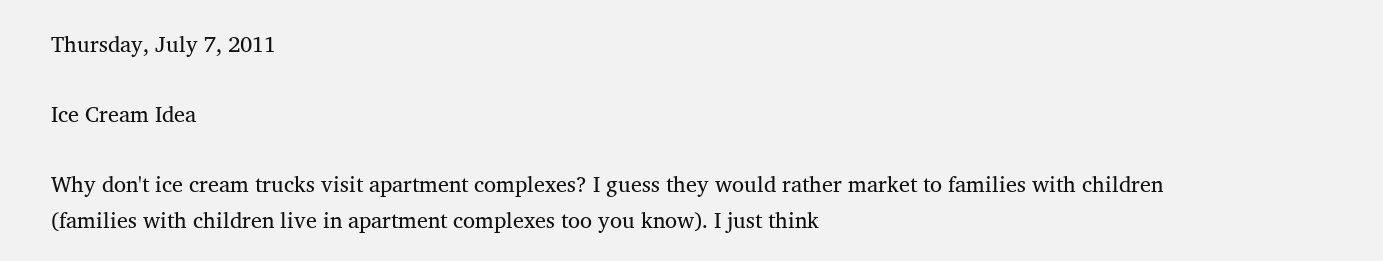Thursday, July 7, 2011

Ice Cream Idea

Why don't ice cream trucks visit apartment complexes? I guess they would rather market to families with children (families with children live in apartment complexes too you know). I just think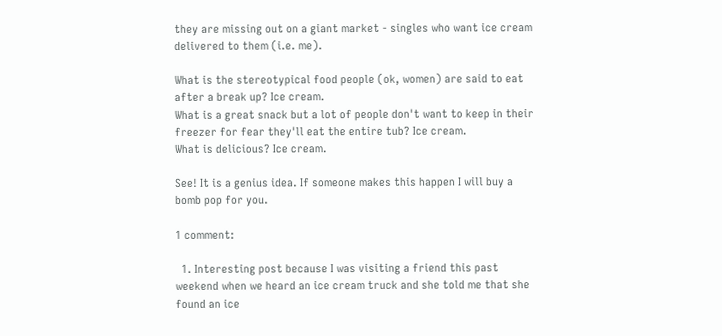they are missing out on a giant market - singles who want ice cream delivered to them (i.e. me).

What is the stereotypical food people (ok, women) are said to eat after a break up? Ice cream.
What is a great snack but a lot of people don't want to keep in their freezer for fear they'll eat the entire tub? Ice cream.
What is delicious? Ice cream.

See! It is a genius idea. If someone makes this happen I will buy a bomb pop for you.

1 comment:

  1. Interesting post because I was visiting a friend this past weekend when we heard an ice cream truck and she told me that she found an ice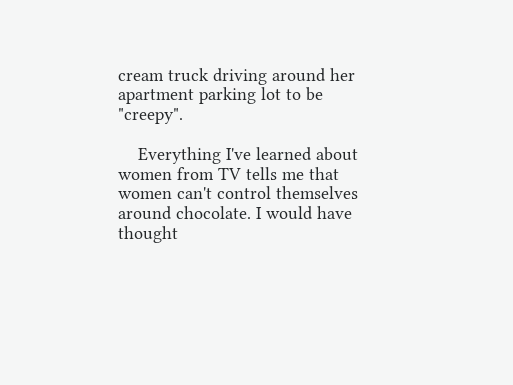cream truck driving around her apartment parking lot to be "creepy".

    Everything I've learned about women from TV tells me that women can't control themselves around chocolate. I would have thought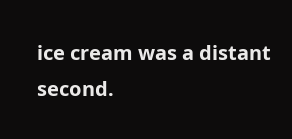ice cream was a distant second.